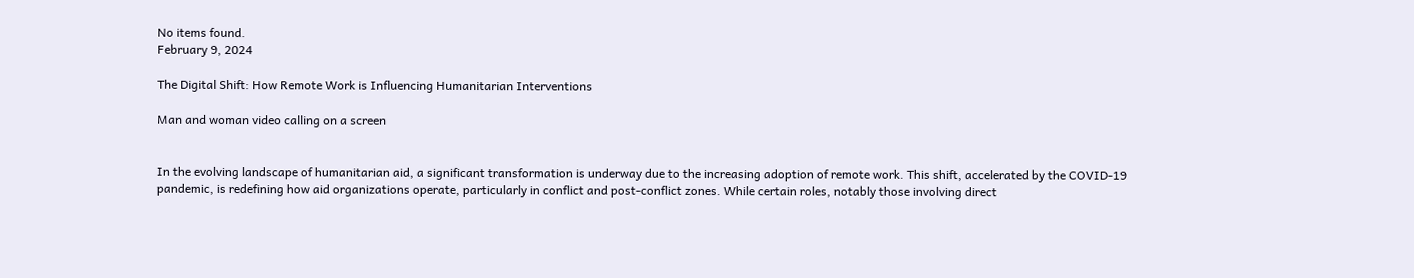No items found.
February 9, 2024

The Digital Shift: How Remote Work is Influencing Humanitarian Interventions

Man and woman video calling on a screen


In the evolving landscape of humanitarian aid, a significant transformation is underway due to the increasing adoption of remote work. This shift, accelerated by the COVID-19 pandemic, is redefining how aid organizations operate, particularly in conflict and post-conflict zones. While certain roles, notably those involving direct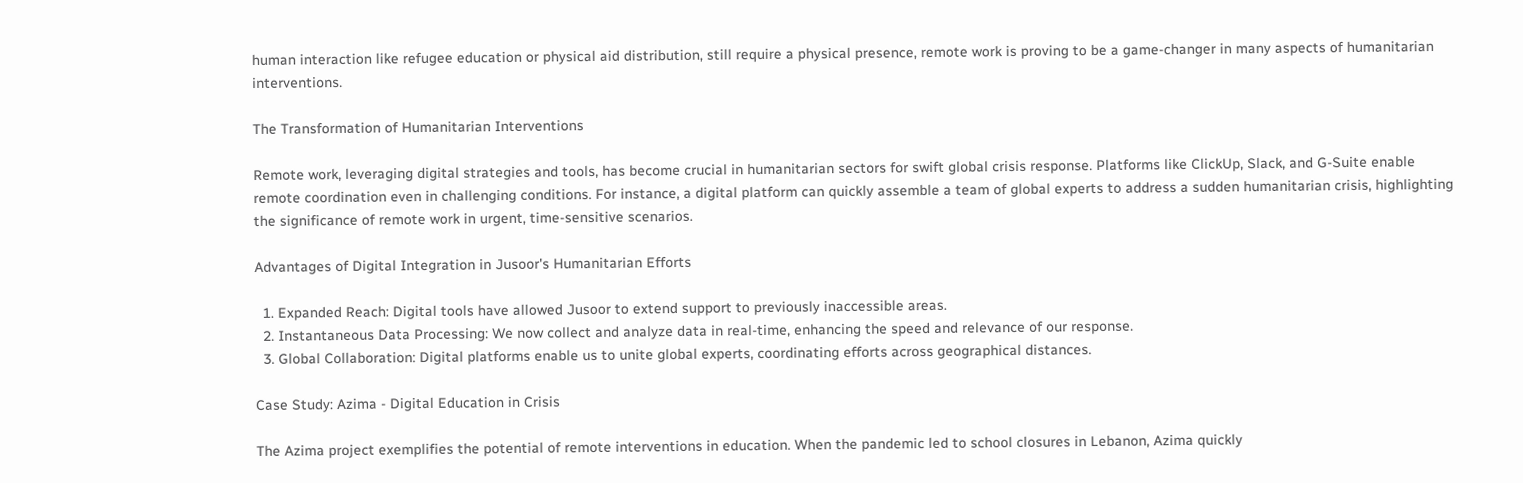human interaction like refugee education or physical aid distribution, still require a physical presence, remote work is proving to be a game-changer in many aspects of humanitarian interventions.

The Transformation of Humanitarian Interventions

Remote work, leveraging digital strategies and tools, has become crucial in humanitarian sectors for swift global crisis response. Platforms like ClickUp, Slack, and G-Suite enable remote coordination even in challenging conditions. For instance, a digital platform can quickly assemble a team of global experts to address a sudden humanitarian crisis, highlighting the significance of remote work in urgent, time-sensitive scenarios.

Advantages of Digital Integration in Jusoor's Humanitarian Efforts

  1. Expanded Reach: Digital tools have allowed Jusoor to extend support to previously inaccessible areas.
  2. Instantaneous Data Processing: We now collect and analyze data in real-time, enhancing the speed and relevance of our response.
  3. Global Collaboration: Digital platforms enable us to unite global experts, coordinating efforts across geographical distances.

Case Study: Azima - Digital Education in Crisis

The Azima project exemplifies the potential of remote interventions in education. When the pandemic led to school closures in Lebanon, Azima quickly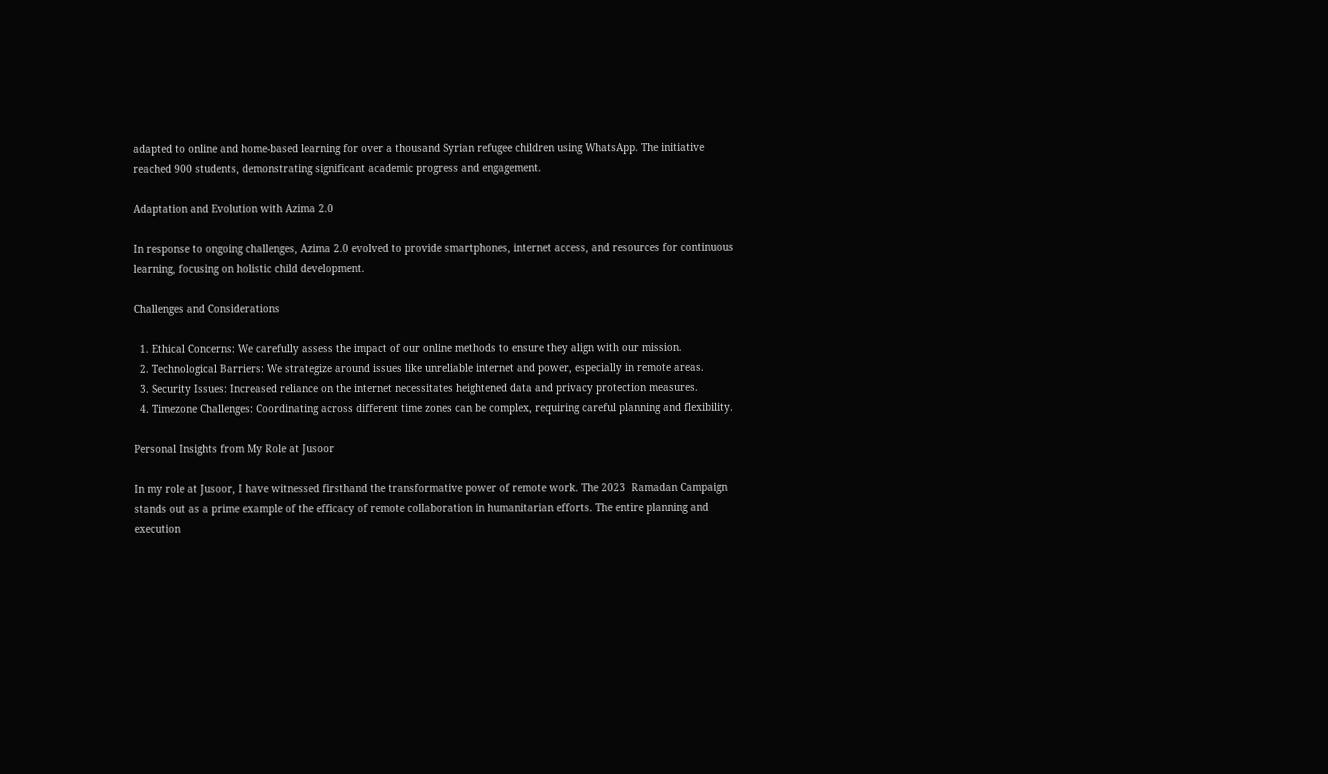adapted to online and home-based learning for over a thousand Syrian refugee children using WhatsApp. The initiative reached 900 students, demonstrating significant academic progress and engagement.

Adaptation and Evolution with Azima 2.0

In response to ongoing challenges, Azima 2.0 evolved to provide smartphones, internet access, and resources for continuous learning, focusing on holistic child development.

Challenges and Considerations

  1. Ethical Concerns: We carefully assess the impact of our online methods to ensure they align with our mission.
  2. Technological Barriers: We strategize around issues like unreliable internet and power, especially in remote areas.
  3. Security Issues: Increased reliance on the internet necessitates heightened data and privacy protection measures.
  4. Timezone Challenges: Coordinating across different time zones can be complex, requiring careful planning and flexibility.

Personal Insights from My Role at Jusoor

In my role at Jusoor, I have witnessed firsthand the transformative power of remote work. The 2023  Ramadan Campaign stands out as a prime example of the efficacy of remote collaboration in humanitarian efforts. The entire planning and execution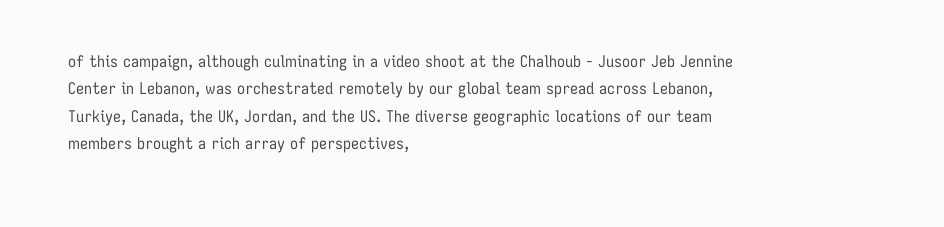of this campaign, although culminating in a video shoot at the Chalhoub - Jusoor Jeb Jennine Center in Lebanon, was orchestrated remotely by our global team spread across Lebanon, Turkiye, Canada, the UK, Jordan, and the US. The diverse geographic locations of our team members brought a rich array of perspectives,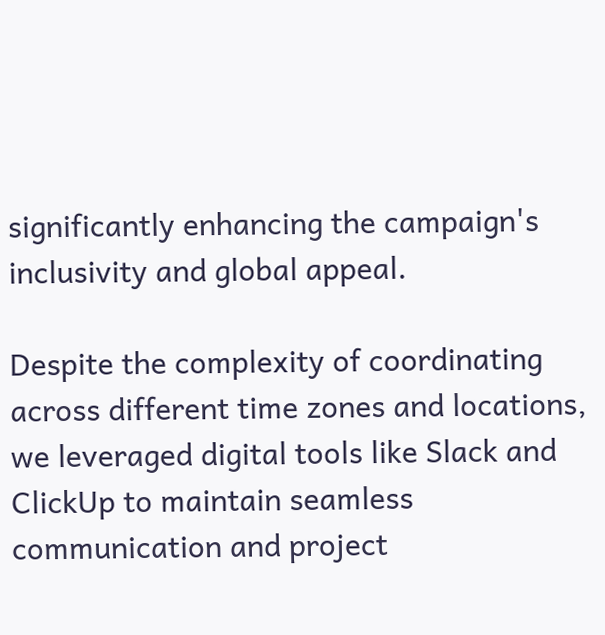significantly enhancing the campaign's inclusivity and global appeal.

Despite the complexity of coordinating across different time zones and locations, we leveraged digital tools like Slack and ClickUp to maintain seamless communication and project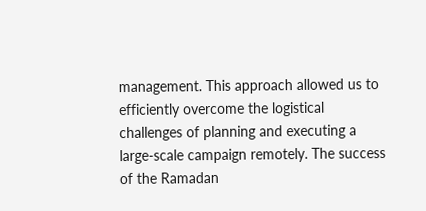management. This approach allowed us to efficiently overcome the logistical challenges of planning and executing a large-scale campaign remotely. The success of the Ramadan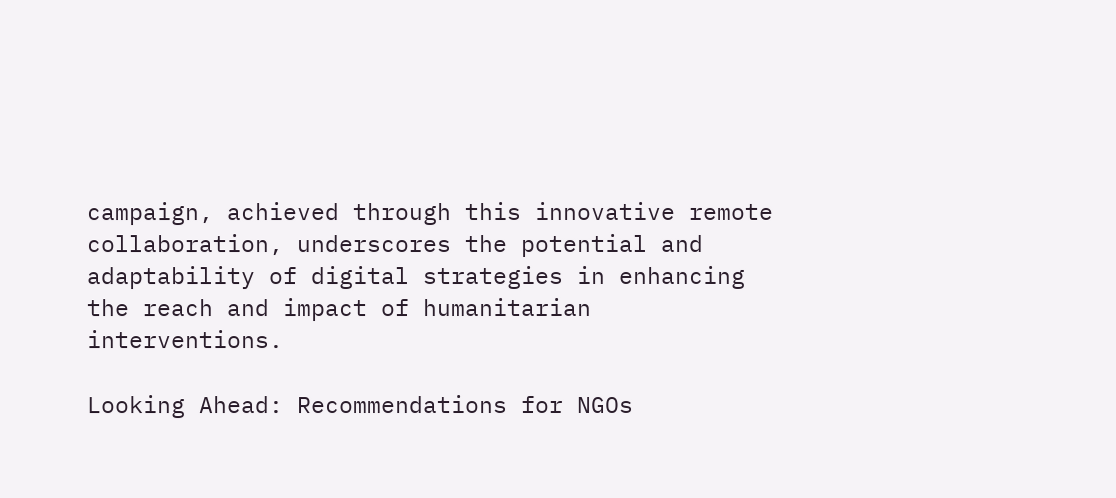campaign, achieved through this innovative remote collaboration, underscores the potential and adaptability of digital strategies in enhancing the reach and impact of humanitarian interventions.

Looking Ahead: Recommendations for NGOs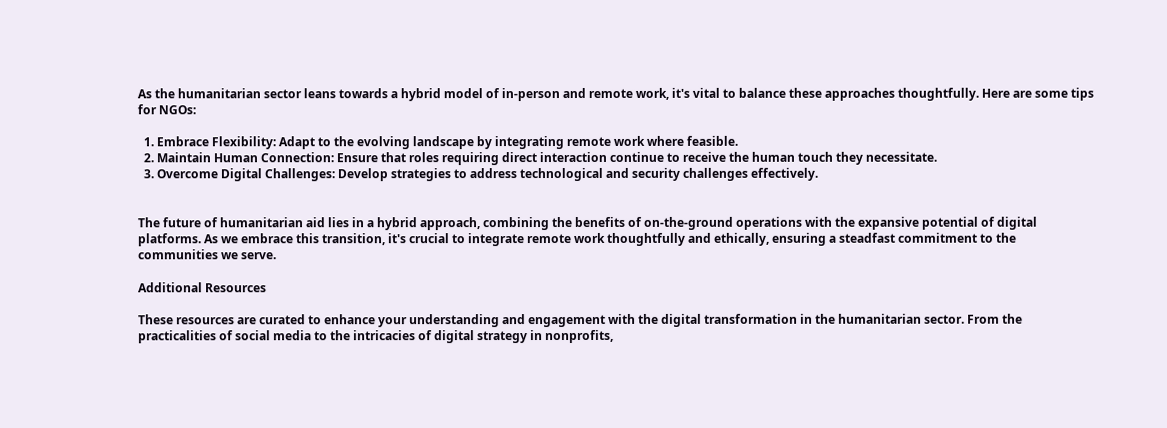As the humanitarian sector leans towards a hybrid model of in-person and remote work, it's vital to balance these approaches thoughtfully. Here are some tips for NGOs:

  1. Embrace Flexibility: Adapt to the evolving landscape by integrating remote work where feasible.
  2. Maintain Human Connection: Ensure that roles requiring direct interaction continue to receive the human touch they necessitate.
  3. Overcome Digital Challenges: Develop strategies to address technological and security challenges effectively.


The future of humanitarian aid lies in a hybrid approach, combining the benefits of on-the-ground operations with the expansive potential of digital platforms. As we embrace this transition, it's crucial to integrate remote work thoughtfully and ethically, ensuring a steadfast commitment to the communities we serve.

Additional Resources

These resources are curated to enhance your understanding and engagement with the digital transformation in the humanitarian sector. From the practicalities of social media to the intricacies of digital strategy in nonprofits,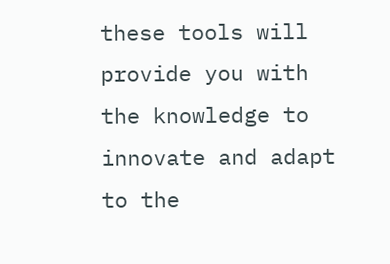these tools will provide you with the knowledge to innovate and adapt to the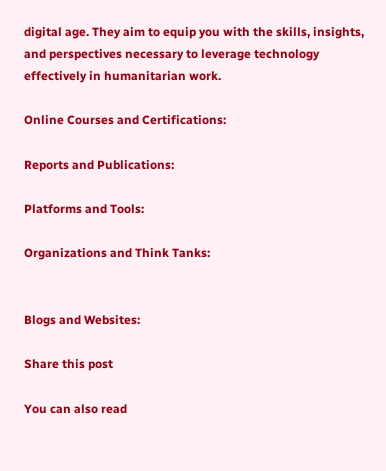digital age. They aim to equip you with the skills, insights, and perspectives necessary to leverage technology effectively in humanitarian work.

Online Courses and Certifications:

Reports and Publications:

Platforms and Tools:

Organizations and Think Tanks:


Blogs and Websites:

Share this post

You can also read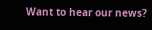Want to hear our news?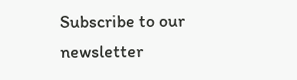Subscribe to our newsletter